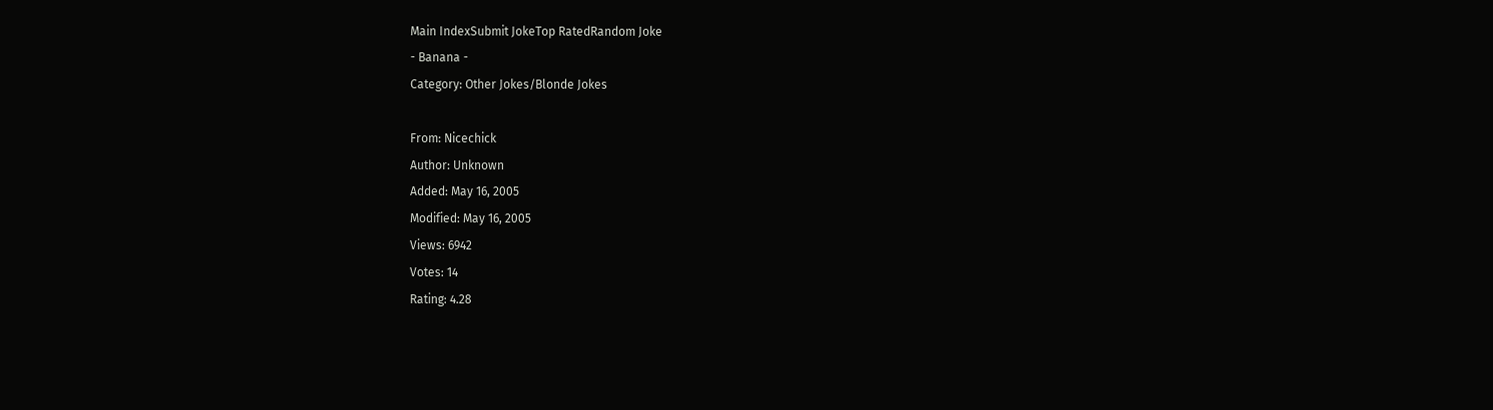Main IndexSubmit JokeTop RatedRandom Joke
- Banana -
Category: Other Jokes/Blonde Jokes

From: Nicechick
Author: Unknown
Added: May 16, 2005
Modified: May 16, 2005
Views: 6942
Votes: 14
Rating: 4.28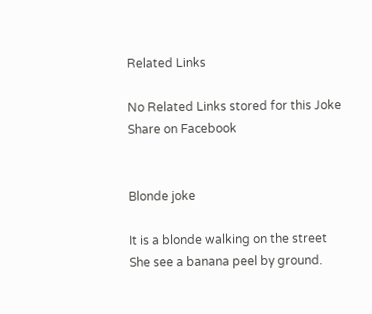Related Links

No Related Links stored for this Joke
Share on Facebook


Blonde joke

It is a blonde walking on the street
She see a banana peel by ground.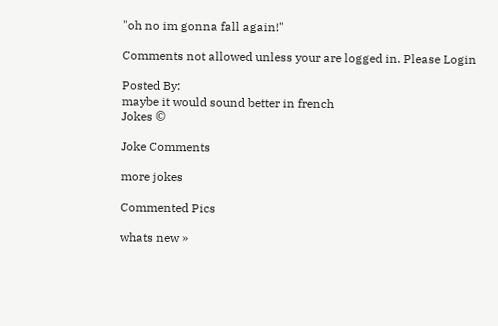"oh no im gonna fall again!"

Comments not allowed unless your are logged in. Please Login

Posted By:
maybe it would sound better in french
Jokes ©

Joke Comments

more jokes

Commented Pics

whats new »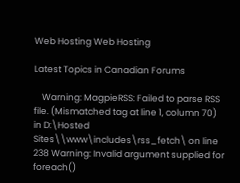Web Hosting Web Hosting

Latest Topics in Canadian Forums

    Warning: MagpieRSS: Failed to parse RSS file. (Mismatched tag at line 1, column 70) in D:\Hosted Sites\\www\includes\rss_fetch\ on line 238 Warning: Invalid argument supplied for foreach()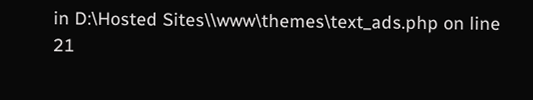in D:\Hosted Sites\\www\themes\text_ads.php on line 21